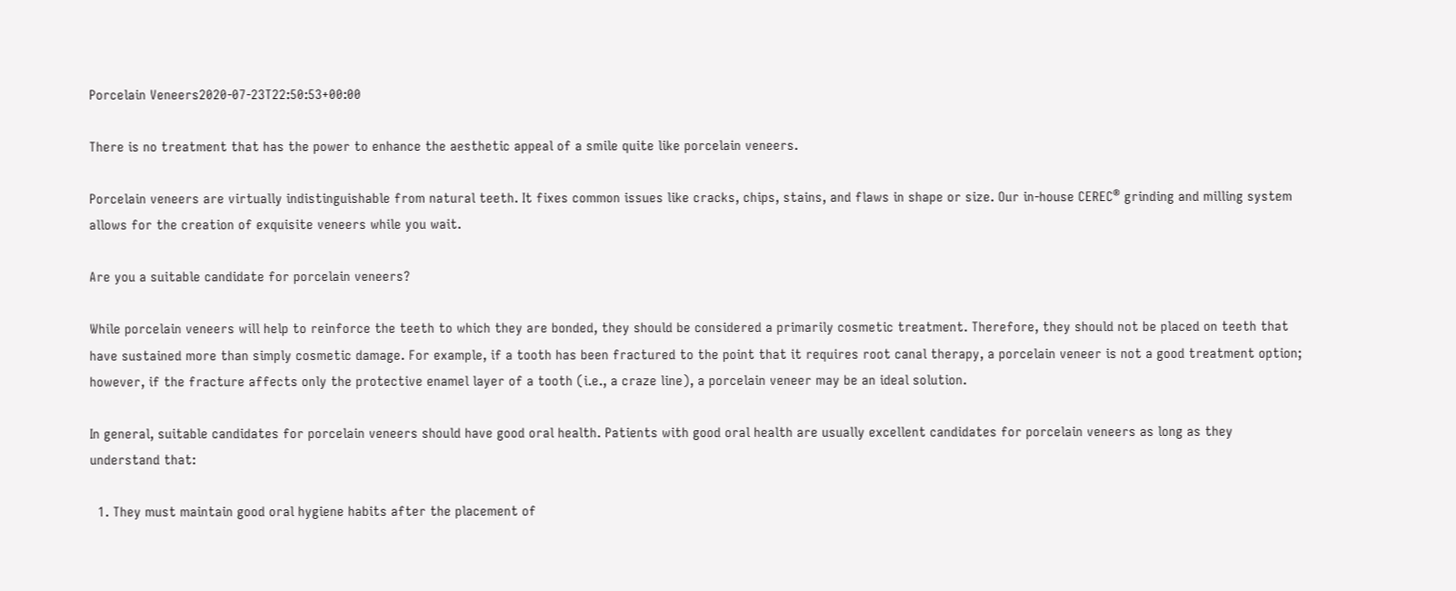Porcelain Veneers2020-07-23T22:50:53+00:00

There is no treatment that has the power to enhance the aesthetic appeal of a smile quite like porcelain veneers.

Porcelain veneers are virtually indistinguishable from natural teeth. It fixes common issues like cracks, chips, stains, and flaws in shape or size. Our in-house CEREC® grinding and milling system allows for the creation of exquisite veneers while you wait.

Are you a suitable candidate for porcelain veneers?

While porcelain veneers will help to reinforce the teeth to which they are bonded, they should be considered a primarily cosmetic treatment. Therefore, they should not be placed on teeth that have sustained more than simply cosmetic damage. For example, if a tooth has been fractured to the point that it requires root canal therapy, a porcelain veneer is not a good treatment option; however, if the fracture affects only the protective enamel layer of a tooth (i.e., a craze line), a porcelain veneer may be an ideal solution.

In general, suitable candidates for porcelain veneers should have good oral health. Patients with good oral health are usually excellent candidates for porcelain veneers as long as they understand that:

  1. They must maintain good oral hygiene habits after the placement of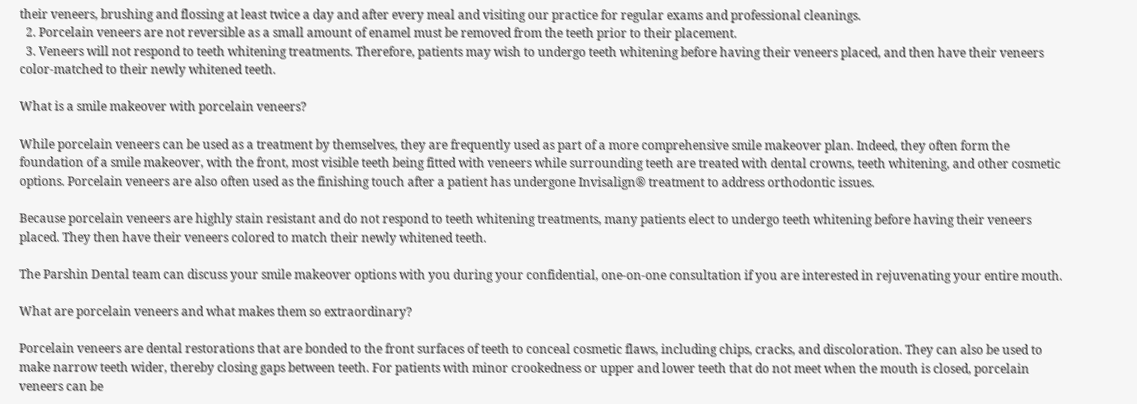their veneers, brushing and flossing at least twice a day and after every meal and visiting our practice for regular exams and professional cleanings.
  2. Porcelain veneers are not reversible as a small amount of enamel must be removed from the teeth prior to their placement.
  3. Veneers will not respond to teeth whitening treatments. Therefore, patients may wish to undergo teeth whitening before having their veneers placed, and then have their veneers color-matched to their newly whitened teeth.

What is a smile makeover with porcelain veneers?

While porcelain veneers can be used as a treatment by themselves, they are frequently used as part of a more comprehensive smile makeover plan. Indeed, they often form the foundation of a smile makeover, with the front, most visible teeth being fitted with veneers while surrounding teeth are treated with dental crowns, teeth whitening, and other cosmetic options. Porcelain veneers are also often used as the finishing touch after a patient has undergone Invisalign® treatment to address orthodontic issues.

Because porcelain veneers are highly stain resistant and do not respond to teeth whitening treatments, many patients elect to undergo teeth whitening before having their veneers placed. They then have their veneers colored to match their newly whitened teeth.

The Parshin Dental team can discuss your smile makeover options with you during your confidential, one-on-one consultation if you are interested in rejuvenating your entire mouth.

What are porcelain veneers and what makes them so extraordinary?

Porcelain veneers are dental restorations that are bonded to the front surfaces of teeth to conceal cosmetic flaws, including chips, cracks, and discoloration. They can also be used to make narrow teeth wider, thereby closing gaps between teeth. For patients with minor crookedness or upper and lower teeth that do not meet when the mouth is closed, porcelain veneers can be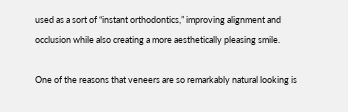used as a sort of “instant orthodontics,” improving alignment and occlusion while also creating a more aesthetically pleasing smile.

One of the reasons that veneers are so remarkably natural looking is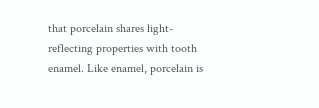that porcelain shares light-reflecting properties with tooth enamel. Like enamel, porcelain is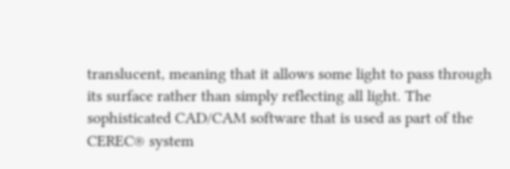translucent, meaning that it allows some light to pass through its surface rather than simply reflecting all light. The sophisticated CAD/CAM software that is used as part of the CEREC® system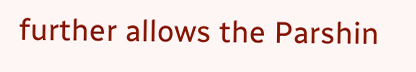further allows the Parshin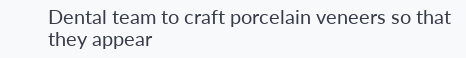Dental team to craft porcelain veneers so that they appear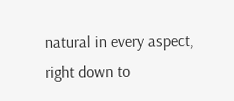natural in every aspect, right down to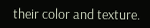their color and texture.